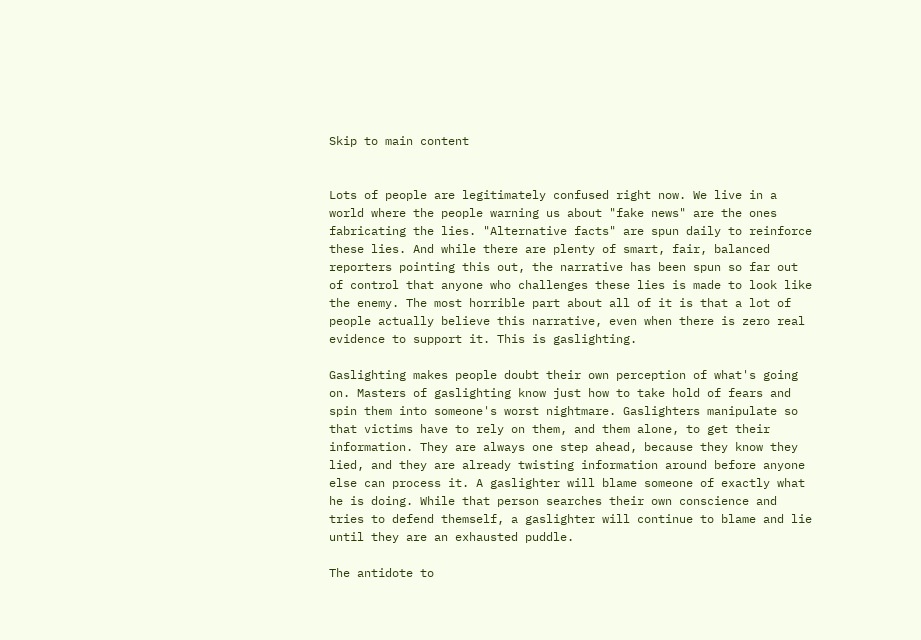Skip to main content


Lots of people are legitimately confused right now. We live in a world where the people warning us about "fake news" are the ones fabricating the lies. "Alternative facts" are spun daily to reinforce these lies. And while there are plenty of smart, fair, balanced reporters pointing this out, the narrative has been spun so far out of control that anyone who challenges these lies is made to look like the enemy. The most horrible part about all of it is that a lot of people actually believe this narrative, even when there is zero real evidence to support it. This is gaslighting.

Gaslighting makes people doubt their own perception of what's going on. Masters of gaslighting know just how to take hold of fears and spin them into someone's worst nightmare. Gaslighters manipulate so that victims have to rely on them, and them alone, to get their information. They are always one step ahead, because they know they lied, and they are already twisting information around before anyone else can process it. A gaslighter will blame someone of exactly what he is doing. While that person searches their own conscience and tries to defend themself, a gaslighter will continue to blame and lie until they are an exhausted puddle.

The antidote to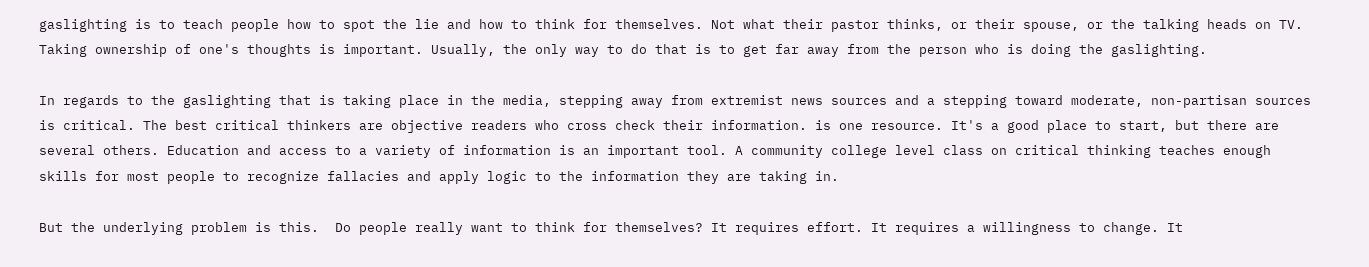gaslighting is to teach people how to spot the lie and how to think for themselves. Not what their pastor thinks, or their spouse, or the talking heads on TV. Taking ownership of one's thoughts is important. Usually, the only way to do that is to get far away from the person who is doing the gaslighting.

In regards to the gaslighting that is taking place in the media, stepping away from extremist news sources and a stepping toward moderate, non-partisan sources is critical. The best critical thinkers are objective readers who cross check their information. is one resource. It's a good place to start, but there are several others. Education and access to a variety of information is an important tool. A community college level class on critical thinking teaches enough skills for most people to recognize fallacies and apply logic to the information they are taking in.

But the underlying problem is this.  Do people really want to think for themselves? It requires effort. It requires a willingness to change. It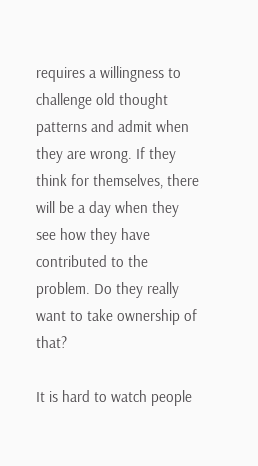requires a willingness to challenge old thought patterns and admit when they are wrong. If they think for themselves, there will be a day when they see how they have contributed to the problem. Do they really want to take ownership of that?

It is hard to watch people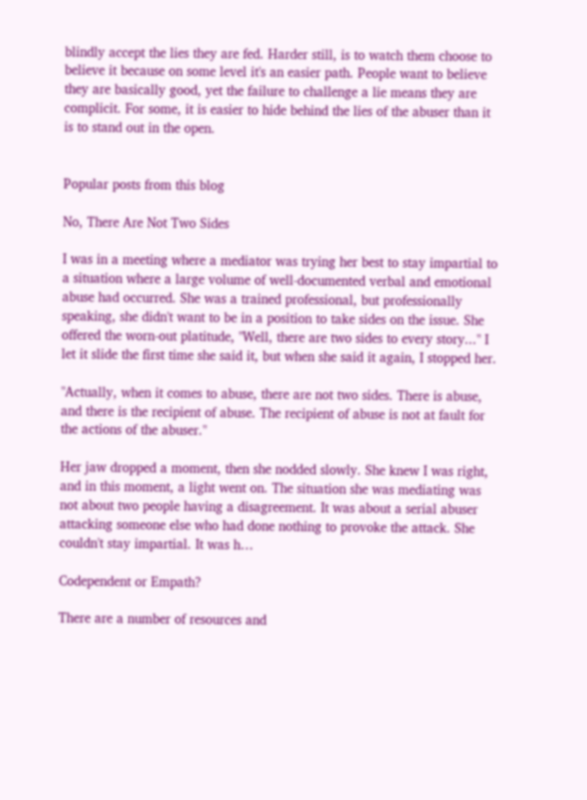blindly accept the lies they are fed. Harder still, is to watch them choose to believe it because on some level it's an easier path. People want to believe they are basically good, yet the failure to challenge a lie means they are complicit. For some, it is easier to hide behind the lies of the abuser than it is to stand out in the open.


Popular posts from this blog

No, There Are Not Two Sides

I was in a meeting where a mediator was trying her best to stay impartial to a situation where a large volume of well-documented verbal and emotional abuse had occurred. She was a trained professional, but professionally speaking, she didn't want to be in a position to take sides on the issue. She offered the worn-out platitude, "Well, there are two sides to every story..." I let it slide the first time she said it, but when she said it again, I stopped her.

"Actually, when it comes to abuse, there are not two sides. There is abuse, and there is the recipient of abuse. The recipient of abuse is not at fault for the actions of the abuser."

Her jaw dropped a moment, then she nodded slowly. She knew I was right, and in this moment, a light went on. The situation she was mediating was not about two people having a disagreement. It was about a serial abuser attacking someone else who had done nothing to provoke the attack. She couldn't stay impartial. It was h…

Codependent or Empath?

There are a number of resources and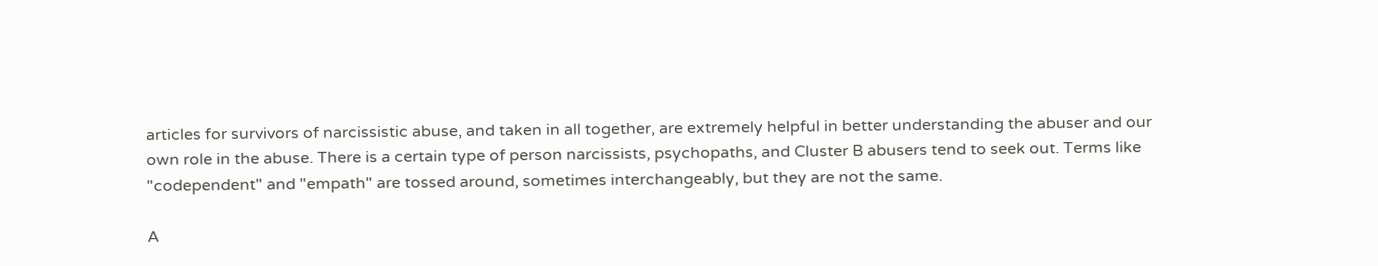articles for survivors of narcissistic abuse, and taken in all together, are extremely helpful in better understanding the abuser and our own role in the abuse. There is a certain type of person narcissists, psychopaths, and Cluster B abusers tend to seek out. Terms like "codependent" and "empath" are tossed around, sometimes interchangeably, but they are not the same.

A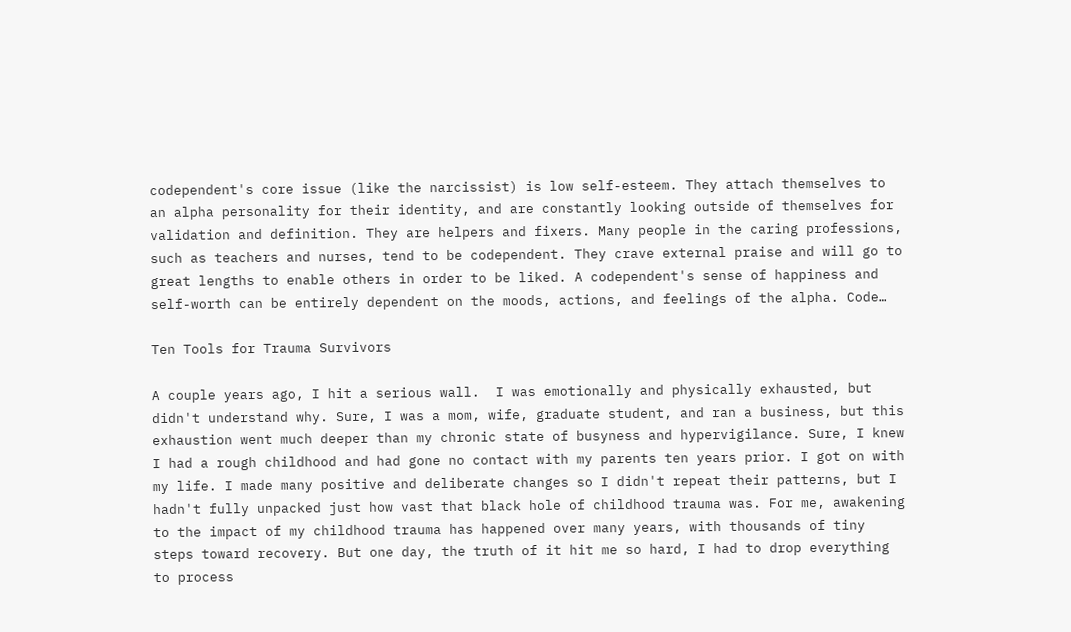codependent's core issue (like the narcissist) is low self-esteem. They attach themselves to an alpha personality for their identity, and are constantly looking outside of themselves for validation and definition. They are helpers and fixers. Many people in the caring professions, such as teachers and nurses, tend to be codependent. They crave external praise and will go to great lengths to enable others in order to be liked. A codependent's sense of happiness and self-worth can be entirely dependent on the moods, actions, and feelings of the alpha. Code…

Ten Tools for Trauma Survivors

A couple years ago, I hit a serious wall.  I was emotionally and physically exhausted, but didn't understand why. Sure, I was a mom, wife, graduate student, and ran a business, but this exhaustion went much deeper than my chronic state of busyness and hypervigilance. Sure, I knew I had a rough childhood and had gone no contact with my parents ten years prior. I got on with my life. I made many positive and deliberate changes so I didn't repeat their patterns, but I hadn't fully unpacked just how vast that black hole of childhood trauma was. For me, awakening to the impact of my childhood trauma has happened over many years, with thousands of tiny steps toward recovery. But one day, the truth of it hit me so hard, I had to drop everything to process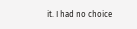it. I had no choice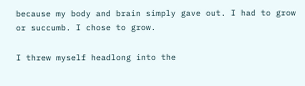because my body and brain simply gave out. I had to grow or succumb. I chose to grow.

I threw myself headlong into the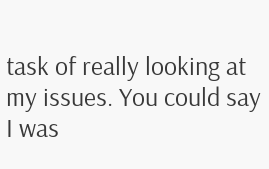task of really looking at my issues. You could say I was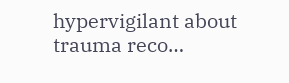hypervigilant about trauma reco…